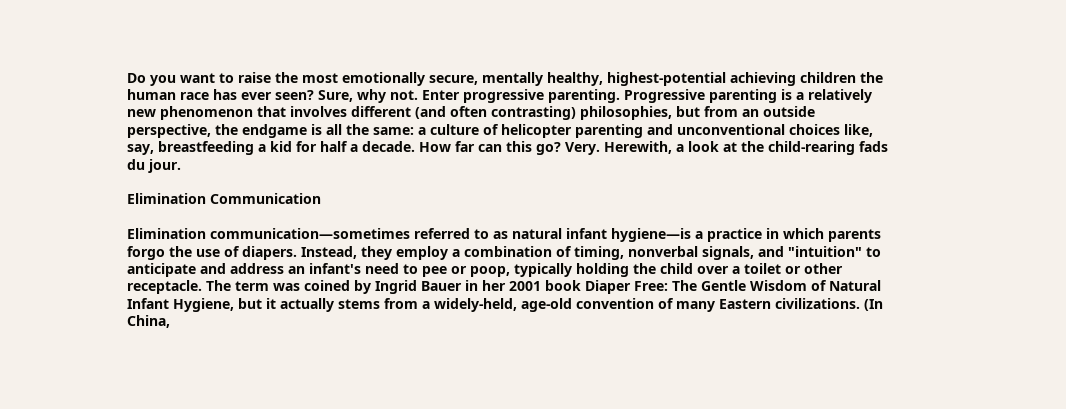Do you want to raise the most emotionally secure, mentally healthy, highest-potential achieving children the human race has ever seen? Sure, why not. Enter progressive parenting. Progressive parenting is a relatively new phenomenon that involves different (and often contrasting) philosophies, but from an outside perspective, the endgame is all the same: a culture of helicopter parenting and unconventional choices like, say, breastfeeding a kid for half a decade. How far can this go? Very. Herewith, a look at the child-rearing fads du jour.

Elimination Communication

Elimination communication—sometimes referred to as natural infant hygiene—is a practice in which parents forgo the use of diapers. Instead, they employ a combination of timing, nonverbal signals, and "intuition" to anticipate and address an infant's need to pee or poop, typically holding the child over a toilet or other receptacle. The term was coined by Ingrid Bauer in her 2001 book Diaper Free: The Gentle Wisdom of Natural Infant Hygiene, but it actually stems from a widely-held, age-old convention of many Eastern civilizations. (In China,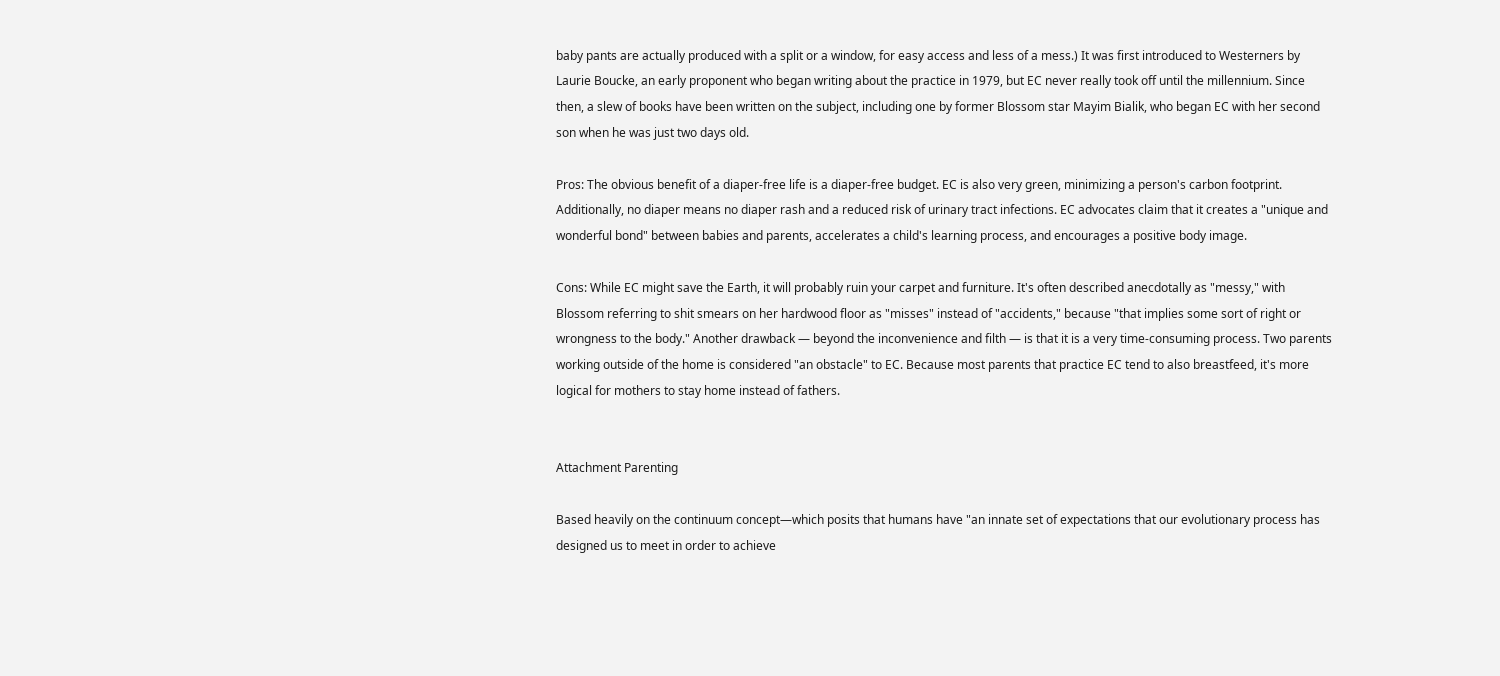baby pants are actually produced with a split or a window, for easy access and less of a mess.) It was first introduced to Westerners by Laurie Boucke, an early proponent who began writing about the practice in 1979, but EC never really took off until the millennium. Since then, a slew of books have been written on the subject, including one by former Blossom star Mayim Bialik, who began EC with her second son when he was just two days old.

Pros: The obvious benefit of a diaper-free life is a diaper-free budget. EC is also very green, minimizing a person's carbon footprint. Additionally, no diaper means no diaper rash and a reduced risk of urinary tract infections. EC advocates claim that it creates a "unique and wonderful bond" between babies and parents, accelerates a child's learning process, and encourages a positive body image.

Cons: While EC might save the Earth, it will probably ruin your carpet and furniture. It's often described anecdotally as "messy," with Blossom referring to shit smears on her hardwood floor as "misses" instead of "accidents," because "that implies some sort of right or wrongness to the body." Another drawback — beyond the inconvenience and filth — is that it is a very time-consuming process. Two parents working outside of the home is considered "an obstacle" to EC. Because most parents that practice EC tend to also breastfeed, it's more logical for mothers to stay home instead of fathers.


Attachment Parenting

Based heavily on the continuum concept—which posits that humans have "an innate set of expectations that our evolutionary process has designed us to meet in order to achieve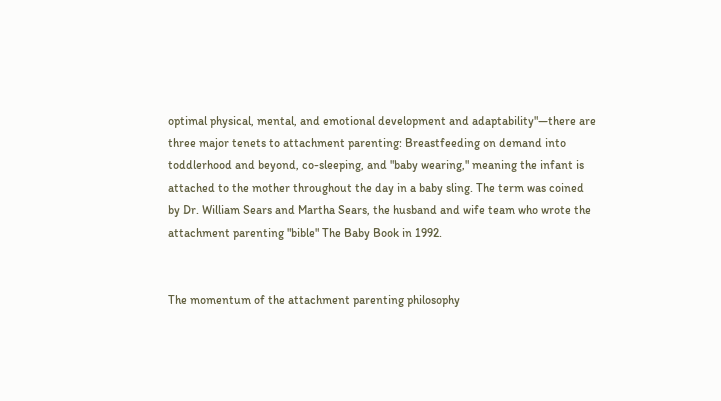optimal physical, mental, and emotional development and adaptability"—there are three major tenets to attachment parenting: Breastfeeding on demand into toddlerhood and beyond, co-sleeping, and "baby wearing," meaning the infant is attached to the mother throughout the day in a baby sling. The term was coined by Dr. William Sears and Martha Sears, the husband and wife team who wrote the attachment parenting "bible" The Baby Book in 1992.


The momentum of the attachment parenting philosophy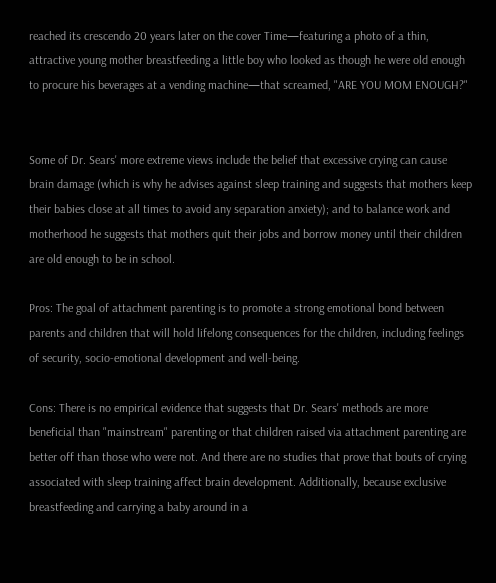reached its crescendo 20 years later on the cover Time—featuring a photo of a thin, attractive young mother breastfeeding a little boy who looked as though he were old enough to procure his beverages at a vending machine—that screamed, "ARE YOU MOM ENOUGH?"


Some of Dr. Sears' more extreme views include the belief that excessive crying can cause brain damage (which is why he advises against sleep training and suggests that mothers keep their babies close at all times to avoid any separation anxiety); and to balance work and motherhood he suggests that mothers quit their jobs and borrow money until their children are old enough to be in school.

Pros: The goal of attachment parenting is to promote a strong emotional bond between parents and children that will hold lifelong consequences for the children, including feelings of security, socio-emotional development and well-being.

Cons: There is no empirical evidence that suggests that Dr. Sears' methods are more beneficial than "mainstream" parenting or that children raised via attachment parenting are better off than those who were not. And there are no studies that prove that bouts of crying associated with sleep training affect brain development. Additionally, because exclusive breastfeeding and carrying a baby around in a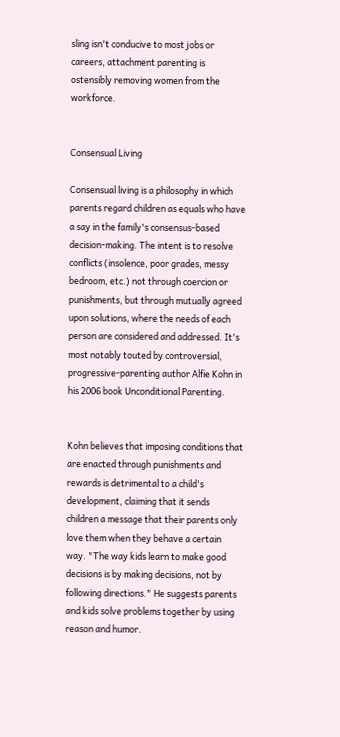sling isn't conducive to most jobs or careers, attachment parenting is ostensibly removing women from the workforce.


Consensual Living

Consensual living is a philosophy in which parents regard children as equals who have a say in the family's consensus-based decision-making. The intent is to resolve conflicts (insolence, poor grades, messy bedroom, etc.) not through coercion or punishments, but through mutually agreed upon solutions, where the needs of each person are considered and addressed. It's most notably touted by controversial, progressive-parenting author Alfie Kohn in his 2006 book Unconditional Parenting.


Kohn believes that imposing conditions that are enacted through punishments and rewards is detrimental to a child's development, claiming that it sends children a message that their parents only love them when they behave a certain way. "The way kids learn to make good decisions is by making decisions, not by following directions." He suggests parents and kids solve problems together by using reason and humor.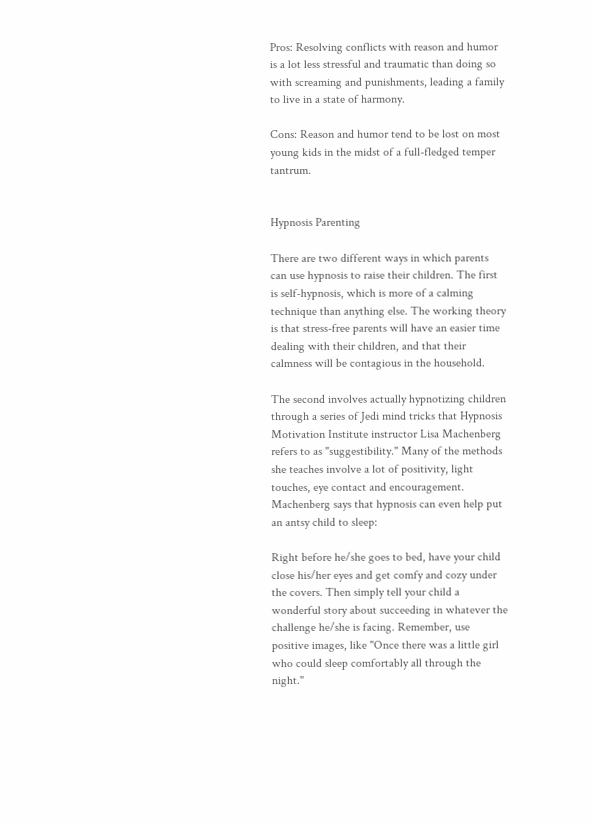Pros: Resolving conflicts with reason and humor is a lot less stressful and traumatic than doing so with screaming and punishments, leading a family to live in a state of harmony.

Cons: Reason and humor tend to be lost on most young kids in the midst of a full-fledged temper tantrum.


Hypnosis Parenting

There are two different ways in which parents can use hypnosis to raise their children. The first is self-hypnosis, which is more of a calming technique than anything else. The working theory is that stress-free parents will have an easier time dealing with their children, and that their calmness will be contagious in the household.

The second involves actually hypnotizing children through a series of Jedi mind tricks that Hypnosis Motivation Institute instructor Lisa Machenberg refers to as "suggestibility." Many of the methods she teaches involve a lot of positivity, light touches, eye contact and encouragement. Machenberg says that hypnosis can even help put an antsy child to sleep:

Right before he/she goes to bed, have your child close his/her eyes and get comfy and cozy under the covers. Then simply tell your child a wonderful story about succeeding in whatever the challenge he/she is facing. Remember, use positive images, like "Once there was a little girl who could sleep comfortably all through the night."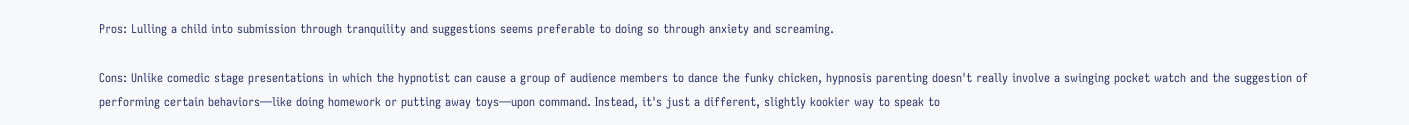Pros: Lulling a child into submission through tranquility and suggestions seems preferable to doing so through anxiety and screaming.

Cons: Unlike comedic stage presentations in which the hypnotist can cause a group of audience members to dance the funky chicken, hypnosis parenting doesn't really involve a swinging pocket watch and the suggestion of performing certain behaviors—like doing homework or putting away toys—upon command. Instead, it's just a different, slightly kookier way to speak to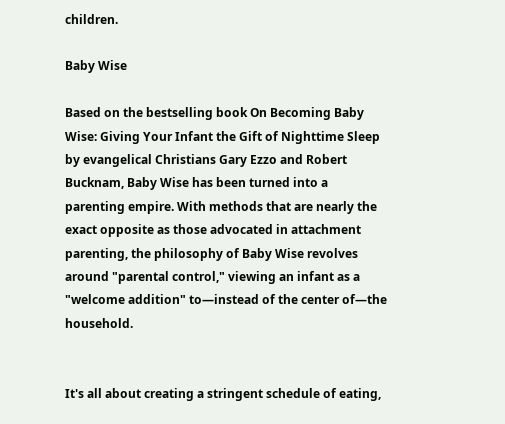children.

Baby Wise

Based on the bestselling book On Becoming Baby Wise: Giving Your Infant the Gift of Nighttime Sleep by evangelical Christians Gary Ezzo and Robert Bucknam, Baby Wise has been turned into a parenting empire. With methods that are nearly the exact opposite as those advocated in attachment parenting, the philosophy of Baby Wise revolves around "parental control," viewing an infant as a "welcome addition" to—instead of the center of—the household.


It's all about creating a stringent schedule of eating,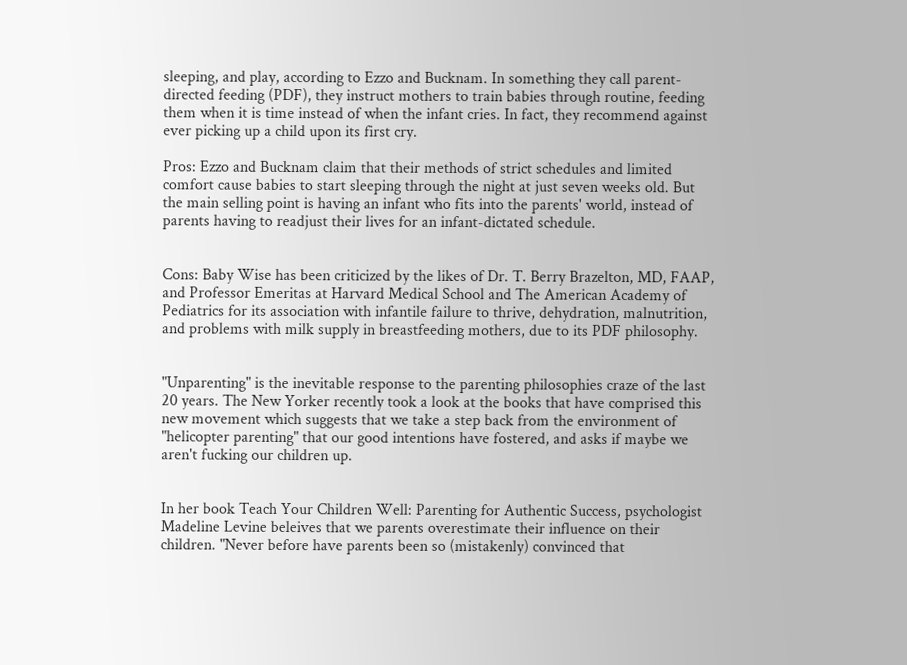sleeping, and play, according to Ezzo and Bucknam. In something they call parent-directed feeding (PDF), they instruct mothers to train babies through routine, feeding them when it is time instead of when the infant cries. In fact, they recommend against ever picking up a child upon its first cry.

Pros: Ezzo and Bucknam claim that their methods of strict schedules and limited comfort cause babies to start sleeping through the night at just seven weeks old. But the main selling point is having an infant who fits into the parents' world, instead of parents having to readjust their lives for an infant-dictated schedule.


Cons: Baby Wise has been criticized by the likes of Dr. T. Berry Brazelton, MD, FAAP, and Professor Emeritas at Harvard Medical School and The American Academy of Pediatrics for its association with infantile failure to thrive, dehydration, malnutrition, and problems with milk supply in breastfeeding mothers, due to its PDF philosophy.


"Unparenting" is the inevitable response to the parenting philosophies craze of the last 20 years. The New Yorker recently took a look at the books that have comprised this new movement which suggests that we take a step back from the environment of "helicopter parenting" that our good intentions have fostered, and asks if maybe we aren't fucking our children up.


In her book Teach Your Children Well: Parenting for Authentic Success, psychologist Madeline Levine beleives that we parents overestimate their influence on their children. "Never before have parents been so (mistakenly) convinced that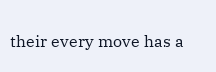their every move has a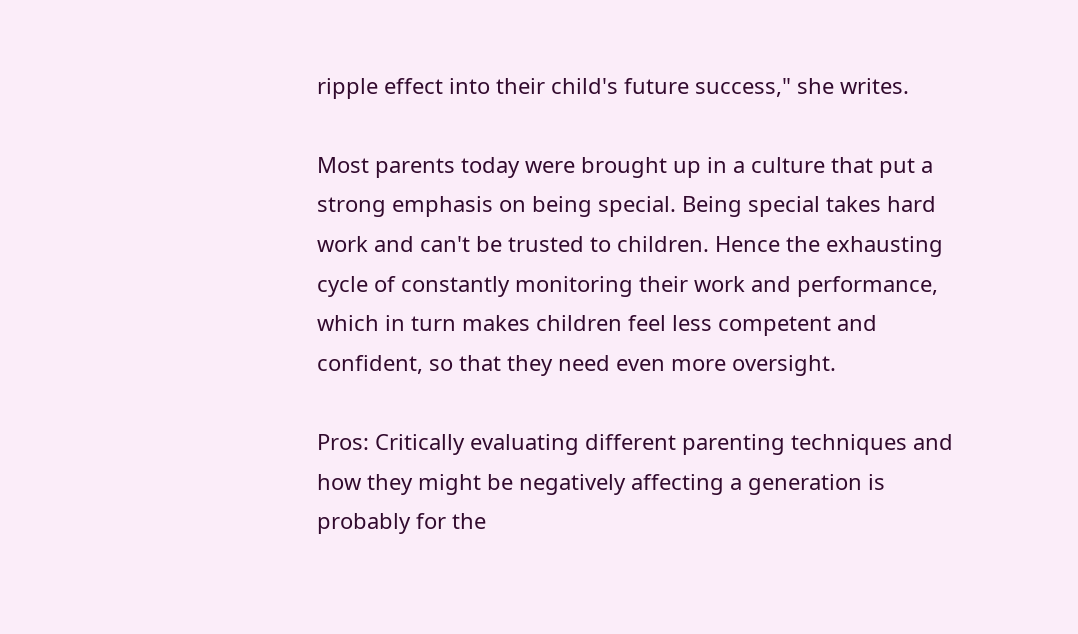ripple effect into their child's future success," she writes.

Most parents today were brought up in a culture that put a strong emphasis on being special. Being special takes hard work and can't be trusted to children. Hence the exhausting cycle of constantly monitoring their work and performance, which in turn makes children feel less competent and confident, so that they need even more oversight.

Pros: Critically evaluating different parenting techniques and how they might be negatively affecting a generation is probably for the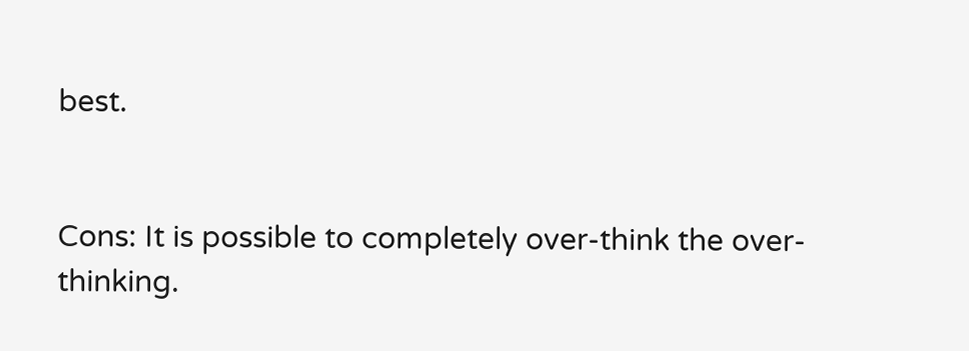best.


Cons: It is possible to completely over-think the over-thinking.